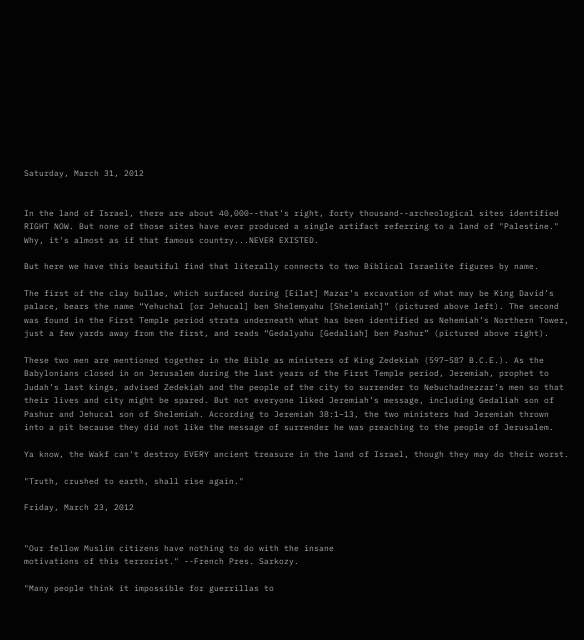Saturday, March 31, 2012


In the land of Israel, there are about 40,000--that's right, forty thousand--archeological sites identified RIGHT NOW. But none of those sites have ever produced a single artifact referring to a land of "Palestine." Why, it's almost as if that famous country...NEVER EXISTED.

But here we have this beautiful find that literally connects to two Biblical Israelite figures by name.

The first of the clay bullae, which surfaced during [Eilat] Mazar’s excavation of what may be King David’s palace, bears the name “Yehuchal [or Jehucal] ben Shelemyahu [Shelemiah]” (pictured above left). The second was found in the First Temple period strata underneath what has been identified as Nehemiah’s Northern Tower, just a few yards away from the first, and reads “Gedalyahu [Gedaliah] ben Pashur” (pictured above right).

These two men are mentioned together in the Bible as ministers of King Zedekiah (597–587 B.C.E.). As the Babylonians closed in on Jerusalem during the last years of the First Temple period, Jeremiah, prophet to Judah’s last kings, advised Zedekiah and the people of the city to surrender to Nebuchadnezzar’s men so that their lives and city might be spared. But not everyone liked Jeremiah’s message, including Gedaliah son of Pashur and Jehucal son of Shelemiah. According to Jeremiah 38:1–13, the two ministers had Jeremiah thrown into a pit because they did not like the message of surrender he was preaching to the people of Jerusalem.

Ya know, the Wakf can't destroy EVERY ancient treasure in the land of Israel, though they may do their worst.

"Truth, crushed to earth, shall rise again."

Friday, March 23, 2012


"Our fellow Muslim citizens have nothing to do with the insane
motivations of this terrorist." --French Pres. Sarkozy.

"Many people think it impossible for guerrillas to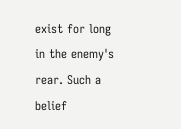exist for long in the enemy's rear. Such a belief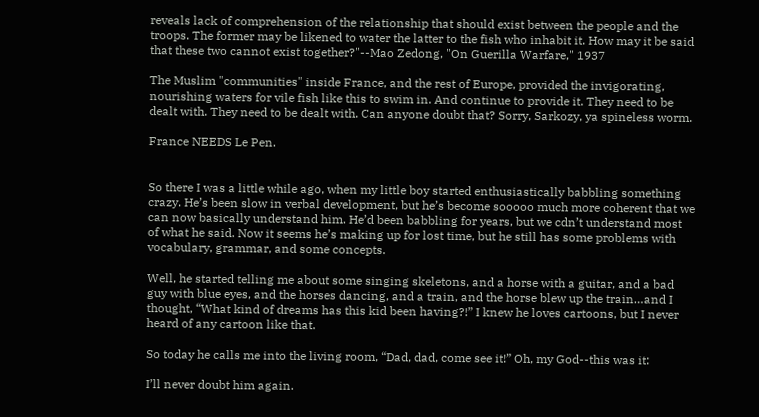reveals lack of comprehension of the relationship that should exist between the people and the troops. The former may be likened to water the latter to the fish who inhabit it. How may it be said that these two cannot exist together?"--Mao Zedong, "On Guerilla Warfare," 1937

The Muslim "communities" inside France, and the rest of Europe, provided the invigorating, nourishing waters for vile fish like this to swim in. And continue to provide it. They need to be dealt with. They need to be dealt with. Can anyone doubt that? Sorry, Sarkozy, ya spineless worm.

France NEEDS Le Pen.


So there I was a little while ago, when my little boy started enthusiastically babbling something crazy. He’s been slow in verbal development, but he’s become sooooo much more coherent that we can now basically understand him. He’d been babbling for years, but we cdn’t understand most of what he said. Now it seems he’s making up for lost time, but he still has some problems with vocabulary, grammar, and some concepts.

Well, he started telling me about some singing skeletons, and a horse with a guitar, and a bad guy with blue eyes, and the horses dancing, and a train, and the horse blew up the train…and I thought, “What kind of dreams has this kid been having?!” I knew he loves cartoons, but I never heard of any cartoon like that.

So today he calls me into the living room, “Dad, dad, come see it!” Oh, my God--this was it:

I’ll never doubt him again.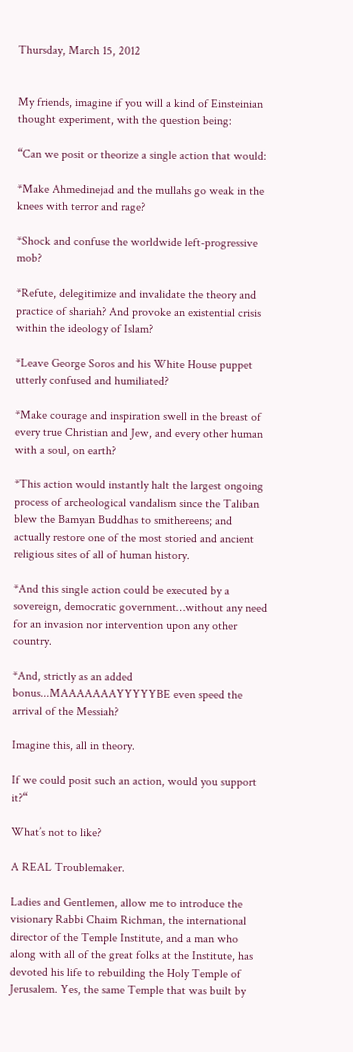Thursday, March 15, 2012


My friends, imagine if you will a kind of Einsteinian thought experiment, with the question being:

“Can we posit or theorize a single action that would:

*Make Ahmedinejad and the mullahs go weak in the knees with terror and rage?

*Shock and confuse the worldwide left-progressive mob?

*Refute, delegitimize and invalidate the theory and practice of shariah? And provoke an existential crisis within the ideology of Islam?

*Leave George Soros and his White House puppet utterly confused and humiliated?

*Make courage and inspiration swell in the breast of every true Christian and Jew, and every other human with a soul, on earth?

*This action would instantly halt the largest ongoing process of archeological vandalism since the Taliban blew the Bamyan Buddhas to smithereens; and actually restore one of the most storied and ancient religious sites of all of human history.

*And this single action could be executed by a sovereign, democratic government…without any need for an invasion nor intervention upon any other country.

*And, strictly as an added bonus...MAAAAAAAYYYYYBE even speed the arrival of the Messiah?

Imagine this, all in theory.

If we could posit such an action, would you support it?“

What’s not to like?

A REAL Troublemaker.

Ladies and Gentlemen, allow me to introduce the visionary Rabbi Chaim Richman, the international director of the Temple Institute, and a man who along with all of the great folks at the Institute, has devoted his life to rebuilding the Holy Temple of Jerusalem. Yes, the same Temple that was built by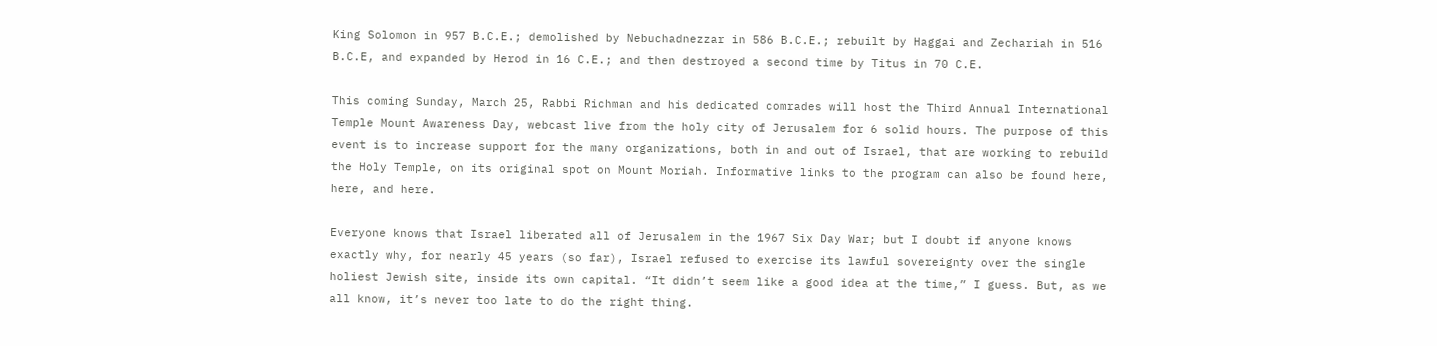King Solomon in 957 B.C.E.; demolished by Nebuchadnezzar in 586 B.C.E.; rebuilt by Haggai and Zechariah in 516 B.C.E, and expanded by Herod in 16 C.E.; and then destroyed a second time by Titus in 70 C.E.

This coming Sunday, March 25, Rabbi Richman and his dedicated comrades will host the Third Annual International Temple Mount Awareness Day, webcast live from the holy city of Jerusalem for 6 solid hours. The purpose of this event is to increase support for the many organizations, both in and out of Israel, that are working to rebuild the Holy Temple, on its original spot on Mount Moriah. Informative links to the program can also be found here, here, and here.

Everyone knows that Israel liberated all of Jerusalem in the 1967 Six Day War; but I doubt if anyone knows exactly why, for nearly 45 years (so far), Israel refused to exercise its lawful sovereignty over the single holiest Jewish site, inside its own capital. “It didn’t seem like a good idea at the time,” I guess. But, as we all know, it’s never too late to do the right thing.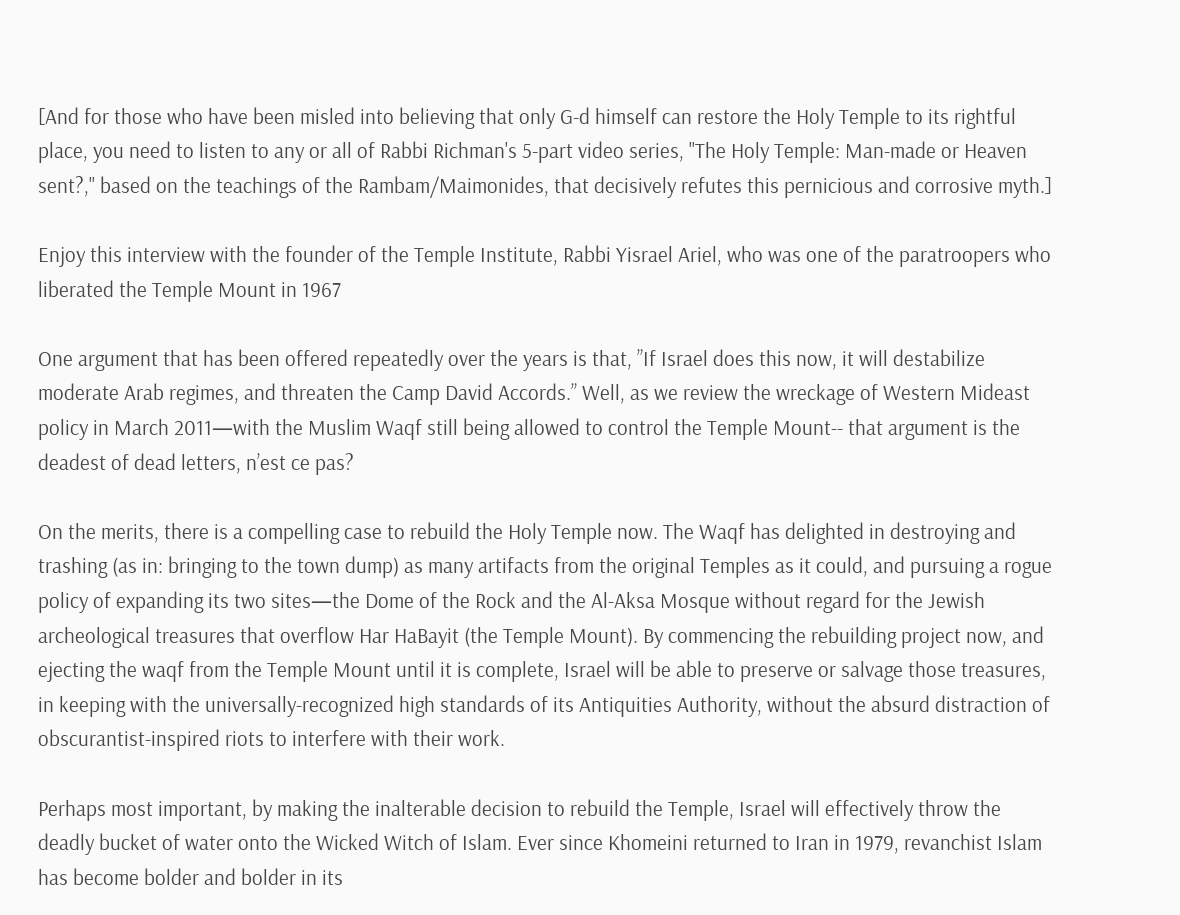[And for those who have been misled into believing that only G-d himself can restore the Holy Temple to its rightful place, you need to listen to any or all of Rabbi Richman's 5-part video series, "The Holy Temple: Man-made or Heaven sent?," based on the teachings of the Rambam/Maimonides, that decisively refutes this pernicious and corrosive myth.]

Enjoy this interview with the founder of the Temple Institute, Rabbi Yisrael Ariel, who was one of the paratroopers who liberated the Temple Mount in 1967

One argument that has been offered repeatedly over the years is that, ”If Israel does this now, it will destabilize moderate Arab regimes, and threaten the Camp David Accords.” Well, as we review the wreckage of Western Mideast policy in March 2011—with the Muslim Waqf still being allowed to control the Temple Mount-- that argument is the deadest of dead letters, n’est ce pas?

On the merits, there is a compelling case to rebuild the Holy Temple now. The Waqf has delighted in destroying and trashing (as in: bringing to the town dump) as many artifacts from the original Temples as it could, and pursuing a rogue policy of expanding its two sites—the Dome of the Rock and the Al-Aksa Mosque without regard for the Jewish archeological treasures that overflow Har HaBayit (the Temple Mount). By commencing the rebuilding project now, and ejecting the waqf from the Temple Mount until it is complete, Israel will be able to preserve or salvage those treasures, in keeping with the universally-recognized high standards of its Antiquities Authority, without the absurd distraction of obscurantist-inspired riots to interfere with their work.

Perhaps most important, by making the inalterable decision to rebuild the Temple, Israel will effectively throw the deadly bucket of water onto the Wicked Witch of Islam. Ever since Khomeini returned to Iran in 1979, revanchist Islam has become bolder and bolder in its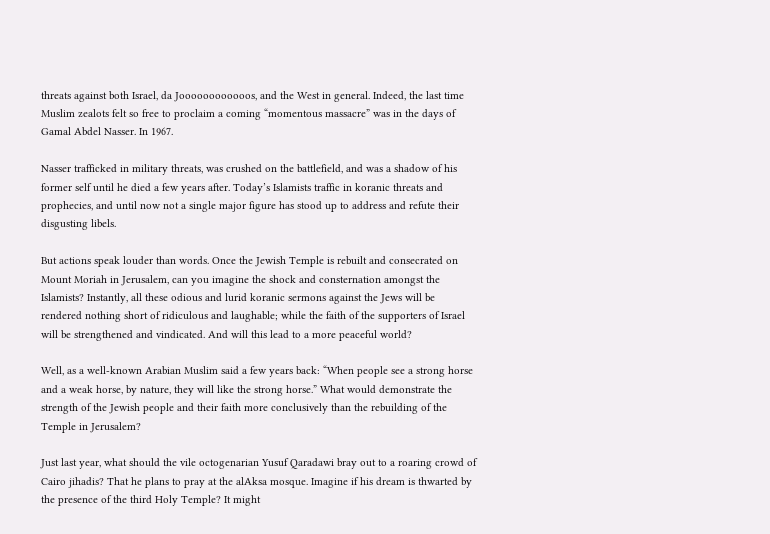threats against both Israel, da Joooooooooooos, and the West in general. Indeed, the last time Muslim zealots felt so free to proclaim a coming “momentous massacre” was in the days of Gamal Abdel Nasser. In 1967.

Nasser trafficked in military threats, was crushed on the battlefield, and was a shadow of his former self until he died a few years after. Today’s Islamists traffic in koranic threats and prophecies, and until now not a single major figure has stood up to address and refute their disgusting libels.

But actions speak louder than words. Once the Jewish Temple is rebuilt and consecrated on Mount Moriah in Jerusalem, can you imagine the shock and consternation amongst the Islamists? Instantly, all these odious and lurid koranic sermons against the Jews will be rendered nothing short of ridiculous and laughable; while the faith of the supporters of Israel will be strengthened and vindicated. And will this lead to a more peaceful world?

Well, as a well-known Arabian Muslim said a few years back: “When people see a strong horse and a weak horse, by nature, they will like the strong horse.” What would demonstrate the strength of the Jewish people and their faith more conclusively than the rebuilding of the Temple in Jerusalem?

Just last year, what should the vile octogenarian Yusuf Qaradawi bray out to a roaring crowd of Cairo jihadis? That he plans to pray at the alAksa mosque. Imagine if his dream is thwarted by the presence of the third Holy Temple? It might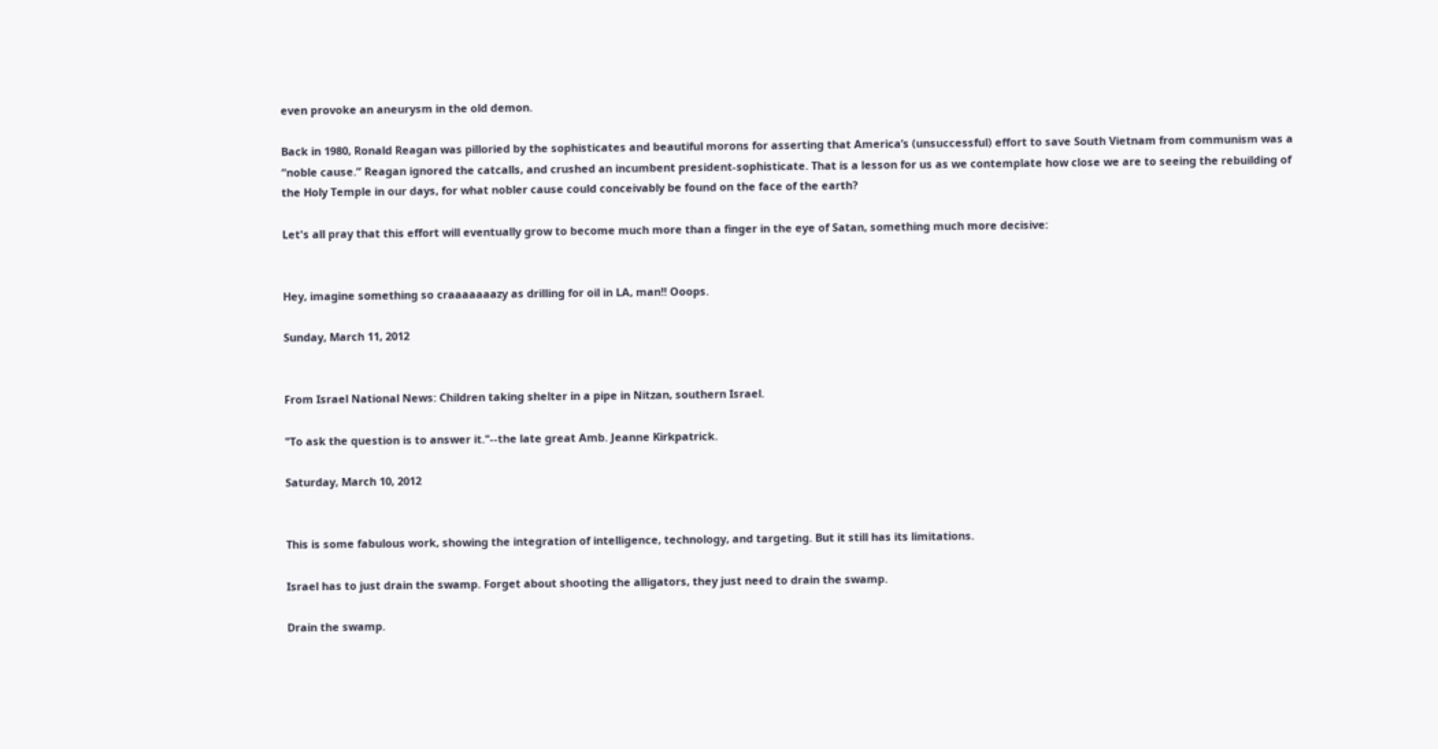even provoke an aneurysm in the old demon.

Back in 1980, Ronald Reagan was pilloried by the sophisticates and beautiful morons for asserting that America’s (unsuccessful) effort to save South Vietnam from communism was a “noble cause.” Reagan ignored the catcalls, and crushed an incumbent president-sophisticate. That is a lesson for us as we contemplate how close we are to seeing the rebuilding of the Holy Temple in our days, for what nobler cause could conceivably be found on the face of the earth?

Let's all pray that this effort will eventually grow to become much more than a finger in the eye of Satan, something much more decisive:


Hey, imagine something so craaaaaaazy as drilling for oil in LA, man!! Ooops.

Sunday, March 11, 2012


From Israel National News: Children taking shelter in a pipe in Nitzan, southern Israel.

"To ask the question is to answer it."--the late great Amb. Jeanne Kirkpatrick.

Saturday, March 10, 2012


This is some fabulous work, showing the integration of intelligence, technology, and targeting. But it still has its limitations.

Israel has to just drain the swamp. Forget about shooting the alligators, they just need to drain the swamp.

Drain the swamp.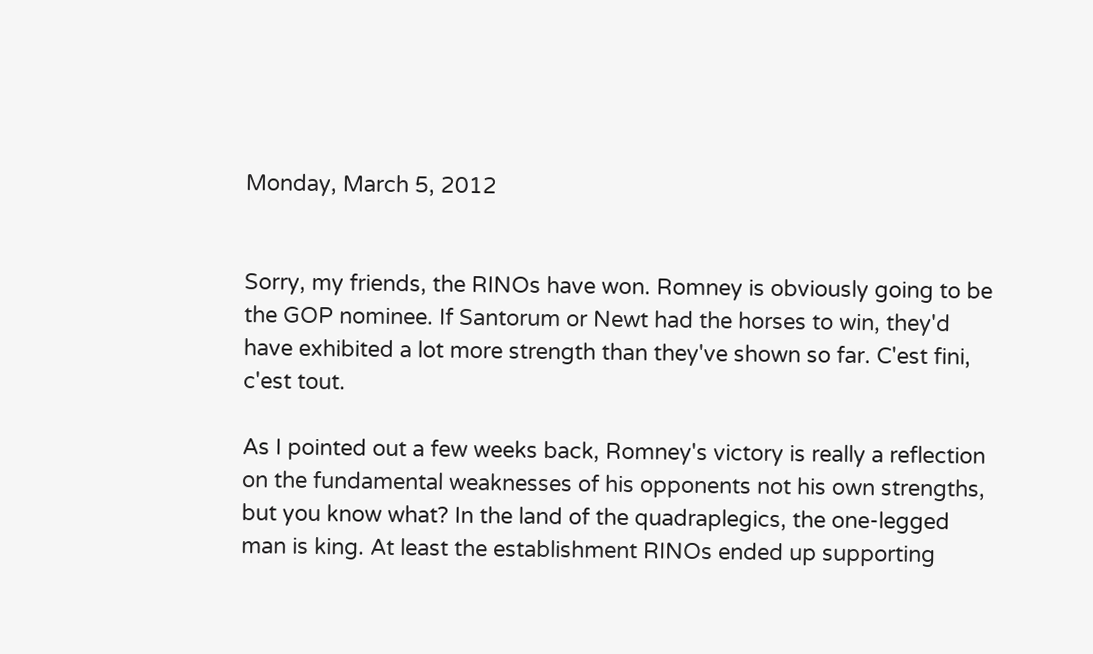Monday, March 5, 2012


Sorry, my friends, the RINOs have won. Romney is obviously going to be the GOP nominee. If Santorum or Newt had the horses to win, they'd have exhibited a lot more strength than they've shown so far. C'est fini, c'est tout.

As I pointed out a few weeks back, Romney's victory is really a reflection on the fundamental weaknesses of his opponents not his own strengths, but you know what? In the land of the quadraplegics, the one-legged man is king. At least the establishment RINOs ended up supporting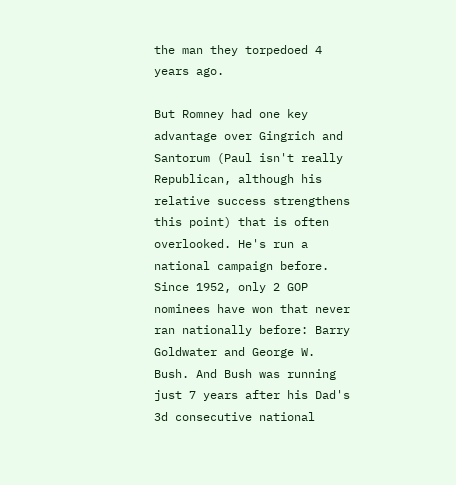the man they torpedoed 4 years ago.

But Romney had one key advantage over Gingrich and Santorum (Paul isn't really Republican, although his relative success strengthens this point) that is often overlooked. He's run a national campaign before. Since 1952, only 2 GOP nominees have won that never ran nationally before: Barry Goldwater and George W. Bush. And Bush was running just 7 years after his Dad's 3d consecutive national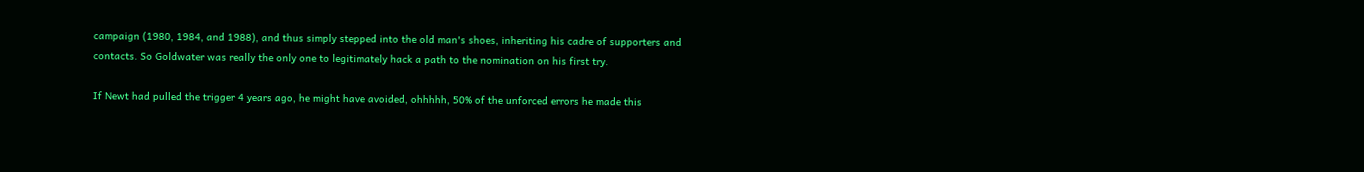campaign (1980, 1984, and 1988), and thus simply stepped into the old man's shoes, inheriting his cadre of supporters and contacts. So Goldwater was really the only one to legitimately hack a path to the nomination on his first try.

If Newt had pulled the trigger 4 years ago, he might have avoided, ohhhhh, 50% of the unforced errors he made this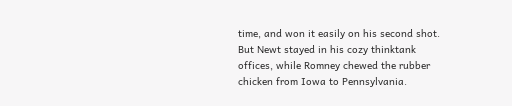time, and won it easily on his second shot. But Newt stayed in his cozy thinktank offices, while Romney chewed the rubber chicken from Iowa to Pennsylvania.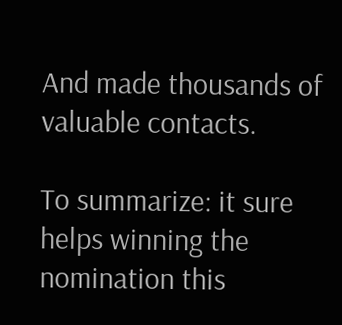And made thousands of valuable contacts.

To summarize: it sure helps winning the nomination this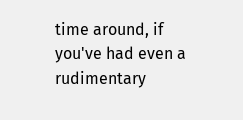time around, if you've had even a rudimentary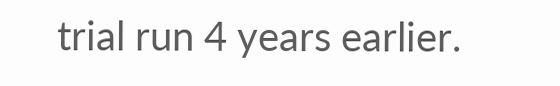trial run 4 years earlier.